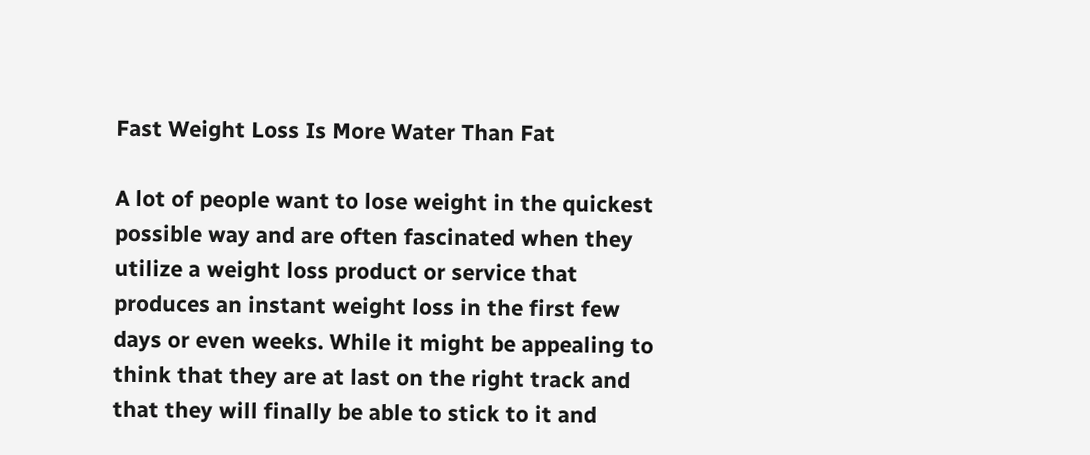Fast Weight Loss Is More Water Than Fat

A lot of people want to lose weight in the quickest possible way and are often fascinated when they utilize a weight loss product or service that produces an instant weight loss in the first few days or even weeks. While it might be appealing to think that they are at last on the right track and that they will finally be able to stick to it and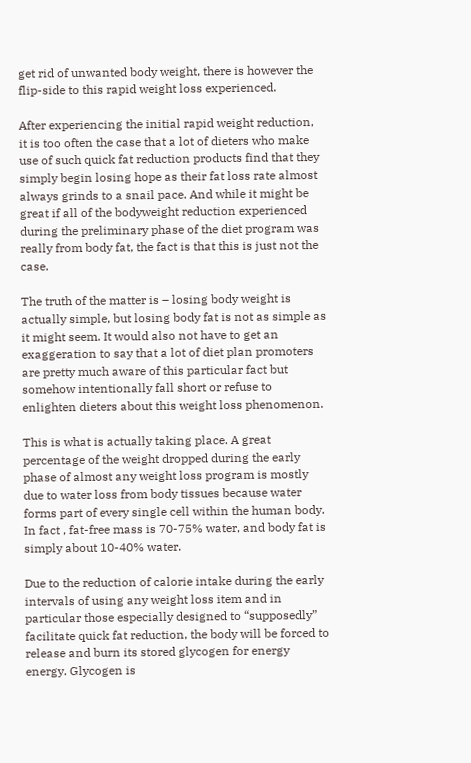get rid of unwanted body weight, there is however the flip-side to this rapid weight loss experienced.

After experiencing the initial rapid weight reduction, it is too often the case that a lot of dieters who make use of such quick fat reduction products find that they simply begin losing hope as their fat loss rate almost always grinds to a snail pace. And while it might be great if all of the bodyweight reduction experienced during the preliminary phase of the diet program was really from body fat, the fact is that this is just not the case.

The truth of the matter is – losing body weight is actually simple, but losing body fat is not as simple as it might seem. It would also not have to get an exaggeration to say that a lot of diet plan promoters are pretty much aware of this particular fact but somehow intentionally fall short or refuse to enlighten dieters about this weight loss phenomenon.

This is what is actually taking place. A great percentage of the weight dropped during the early phase of almost any weight loss program is mostly due to water loss from body tissues because water forms part of every single cell within the human body. In fact , fat-free mass is 70-75% water, and body fat is simply about 10-40% water.

Due to the reduction of calorie intake during the early intervals of using any weight loss item and in particular those especially designed to “supposedly” facilitate quick fat reduction, the body will be forced to release and burn its stored glycogen for energy energy. Glycogen is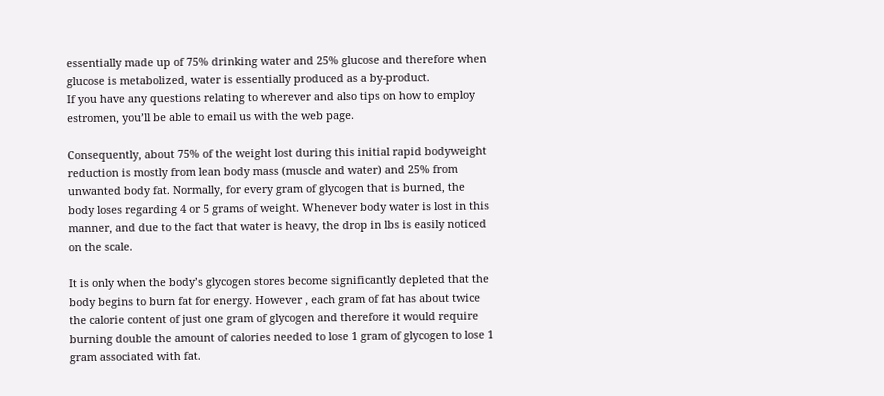essentially made up of 75% drinking water and 25% glucose and therefore when glucose is metabolized, water is essentially produced as a by-product.
If you have any questions relating to wherever and also tips on how to employ estromen, you’ll be able to email us with the web page.

Consequently, about 75% of the weight lost during this initial rapid bodyweight reduction is mostly from lean body mass (muscle and water) and 25% from unwanted body fat. Normally, for every gram of glycogen that is burned, the body loses regarding 4 or 5 grams of weight. Whenever body water is lost in this manner, and due to the fact that water is heavy, the drop in lbs is easily noticed on the scale.

It is only when the body’s glycogen stores become significantly depleted that the body begins to burn fat for energy. However , each gram of fat has about twice the calorie content of just one gram of glycogen and therefore it would require burning double the amount of calories needed to lose 1 gram of glycogen to lose 1 gram associated with fat.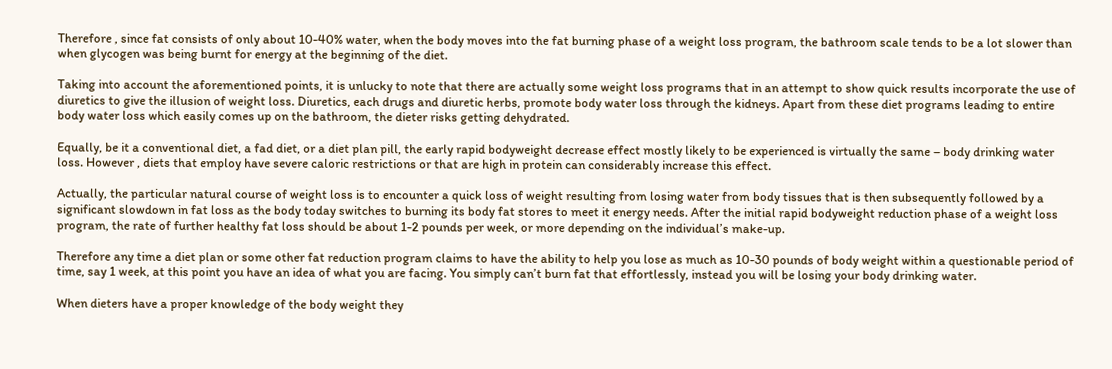Therefore , since fat consists of only about 10-40% water, when the body moves into the fat burning phase of a weight loss program, the bathroom scale tends to be a lot slower than when glycogen was being burnt for energy at the beginning of the diet.

Taking into account the aforementioned points, it is unlucky to note that there are actually some weight loss programs that in an attempt to show quick results incorporate the use of diuretics to give the illusion of weight loss. Diuretics, each drugs and diuretic herbs, promote body water loss through the kidneys. Apart from these diet programs leading to entire body water loss which easily comes up on the bathroom, the dieter risks getting dehydrated.

Equally, be it a conventional diet, a fad diet, or a diet plan pill, the early rapid bodyweight decrease effect mostly likely to be experienced is virtually the same – body drinking water loss. However , diets that employ have severe caloric restrictions or that are high in protein can considerably increase this effect.

Actually, the particular natural course of weight loss is to encounter a quick loss of weight resulting from losing water from body tissues that is then subsequently followed by a significant slowdown in fat loss as the body today switches to burning its body fat stores to meet it energy needs. After the initial rapid bodyweight reduction phase of a weight loss program, the rate of further healthy fat loss should be about 1-2 pounds per week, or more depending on the individual’s make-up.

Therefore any time a diet plan or some other fat reduction program claims to have the ability to help you lose as much as 10-30 pounds of body weight within a questionable period of time, say 1 week, at this point you have an idea of what you are facing. You simply can’t burn fat that effortlessly, instead you will be losing your body drinking water.

When dieters have a proper knowledge of the body weight they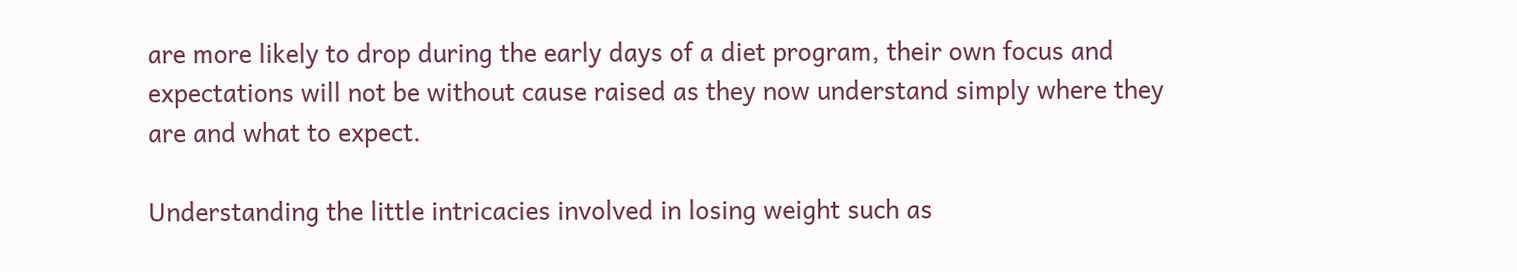are more likely to drop during the early days of a diet program, their own focus and expectations will not be without cause raised as they now understand simply where they are and what to expect.

Understanding the little intricacies involved in losing weight such as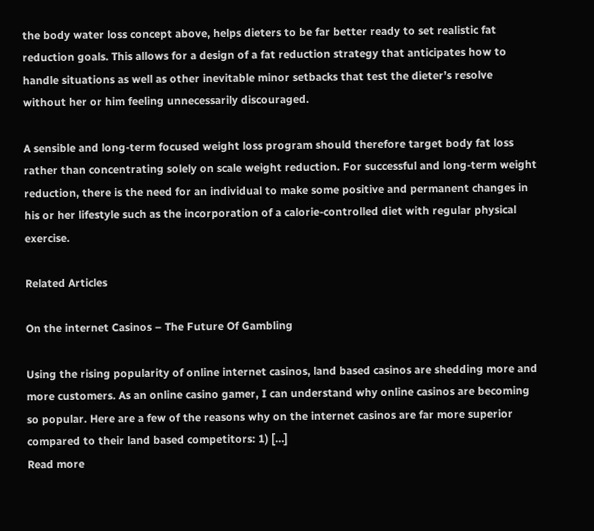the body water loss concept above, helps dieters to be far better ready to set realistic fat reduction goals. This allows for a design of a fat reduction strategy that anticipates how to handle situations as well as other inevitable minor setbacks that test the dieter’s resolve without her or him feeling unnecessarily discouraged.

A sensible and long-term focused weight loss program should therefore target body fat loss rather than concentrating solely on scale weight reduction. For successful and long-term weight reduction, there is the need for an individual to make some positive and permanent changes in his or her lifestyle such as the incorporation of a calorie-controlled diet with regular physical exercise.

Related Articles

On the internet Casinos – The Future Of Gambling

Using the rising popularity of online internet casinos, land based casinos are shedding more and more customers. As an online casino gamer, I can understand why online casinos are becoming so popular. Here are a few of the reasons why on the internet casinos are far more superior compared to their land based competitors: 1) […]
Read more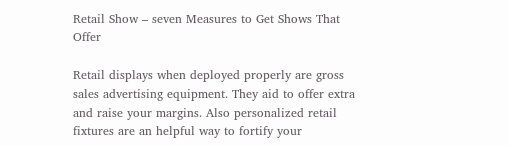Retail Show – seven Measures to Get Shows That Offer

Retail displays when deployed properly are gross sales advertising equipment. They aid to offer extra and raise your margins. Also personalized retail fixtures are an helpful way to fortify your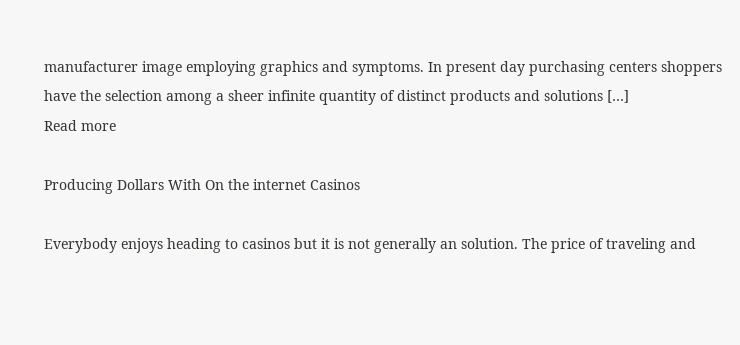manufacturer image employing graphics and symptoms. In present day purchasing centers shoppers have the selection among a sheer infinite quantity of distinct products and solutions […]
Read more

Producing Dollars With On the internet Casinos

Everybody enjoys heading to casinos but it is not generally an solution. The price of traveling and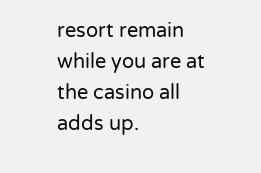resort remain while you are at the casino all adds up.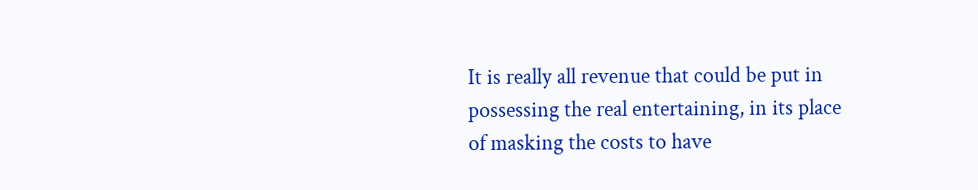It is really all revenue that could be put in possessing the real entertaining, in its place of masking the costs to have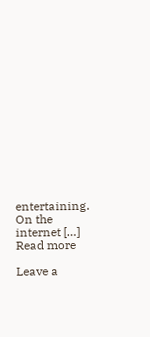entertaining. On the internet […]
Read more

Leave a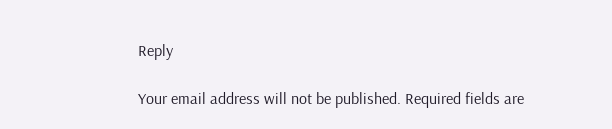Reply

Your email address will not be published. Required fields are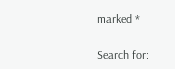marked *

Search for: